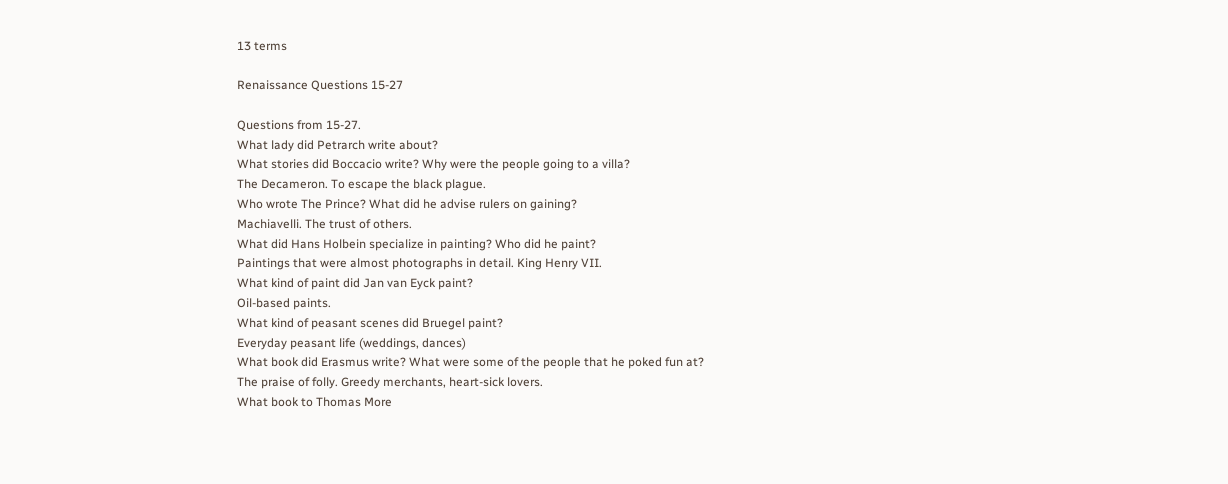13 terms

Renaissance Questions 15-27

Questions from 15-27.
What lady did Petrarch write about?
What stories did Boccacio write? Why were the people going to a villa?
The Decameron. To escape the black plague.
Who wrote The Prince? What did he advise rulers on gaining?
Machiavelli. The trust of others.
What did Hans Holbein specialize in painting? Who did he paint?
Paintings that were almost photographs in detail. King Henry VII.
What kind of paint did Jan van Eyck paint?
Oil-based paints.
What kind of peasant scenes did Bruegel paint?
Everyday peasant life (weddings, dances)
What book did Erasmus write? What were some of the people that he poked fun at?
The praise of folly. Greedy merchants, heart-sick lovers.
What book to Thomas More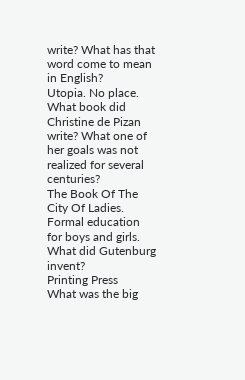write? What has that word come to mean in English?
Utopia. No place.
What book did Christine de Pizan write? What one of her goals was not realized for several centuries?
The Book Of The City Of Ladies. Formal education for boys and girls.
What did Gutenburg invent?
Printing Press
What was the big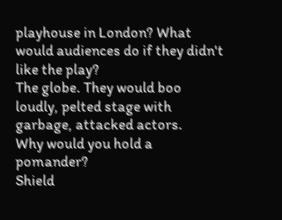playhouse in London? What would audiences do if they didn't like the play?
The globe. They would boo loudly, pelted stage with garbage, attacked actors.
Why would you hold a pomander?
Shield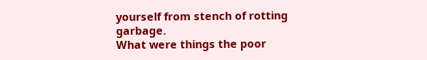yourself from stench of rotting garbage.
What were things the poor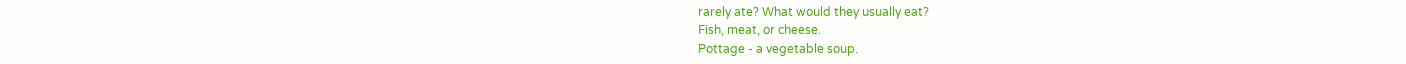rarely ate? What would they usually eat?
Fish, meat, or cheese.
Pottage - a vegetable soup.